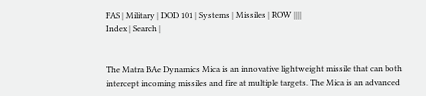FAS | Military | DOD 101 | Systems | Missiles | ROW ||||
Index | Search |


The Matra BAe Dynamics Mica is an innovative lightweight missile that can both intercept incoming missiles and fire at multiple targets. The Mica is an advanced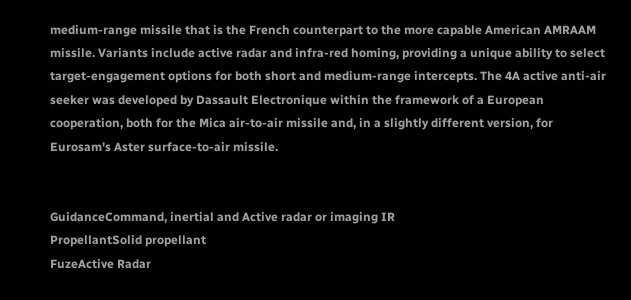medium-range missile that is the French counterpart to the more capable American AMRAAM missile. Variants include active radar and infra-red homing, providing a unique ability to select target-engagement options for both short and medium-range intercepts. The 4A active anti-air seeker was developed by Dassault Electronique within the framework of a European cooperation, both for the Mica air-to-air missile and, in a slightly different version, for Eurosam's Aster surface-to-air missile.


GuidanceCommand, inertial and Active radar or imaging IR
PropellantSolid propellant
FuzeActive Radar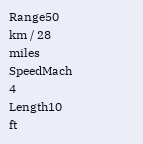Range50 km / 28 miles
SpeedMach 4
Length10 ft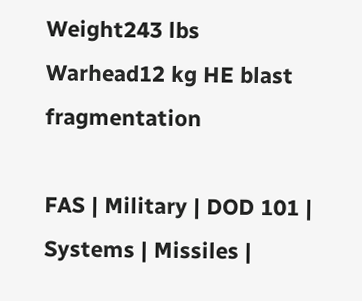Weight243 lbs
Warhead12 kg HE blast fragmentation

FAS | Military | DOD 101 | Systems | Missiles |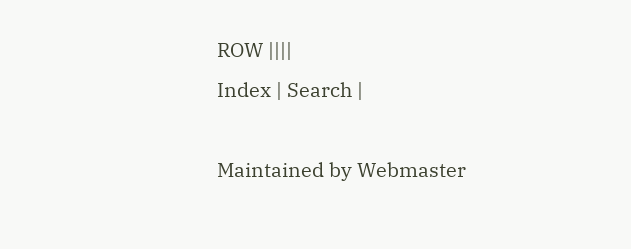ROW ||||
Index | Search |

Maintained by Webmaster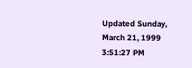Updated Sunday, March 21, 1999 3:51:27 PM